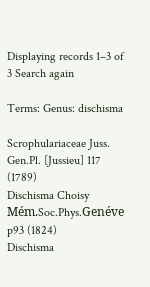Displaying records 1–3 of 3 Search again

Terms: Genus: dischisma

Scrophulariaceae Juss.
Gen.Pl. [Jussieu] 117 (1789)
Dischisma Choisy
Mém.Soc.Phys.Genéve p93 (1824)
Dischisma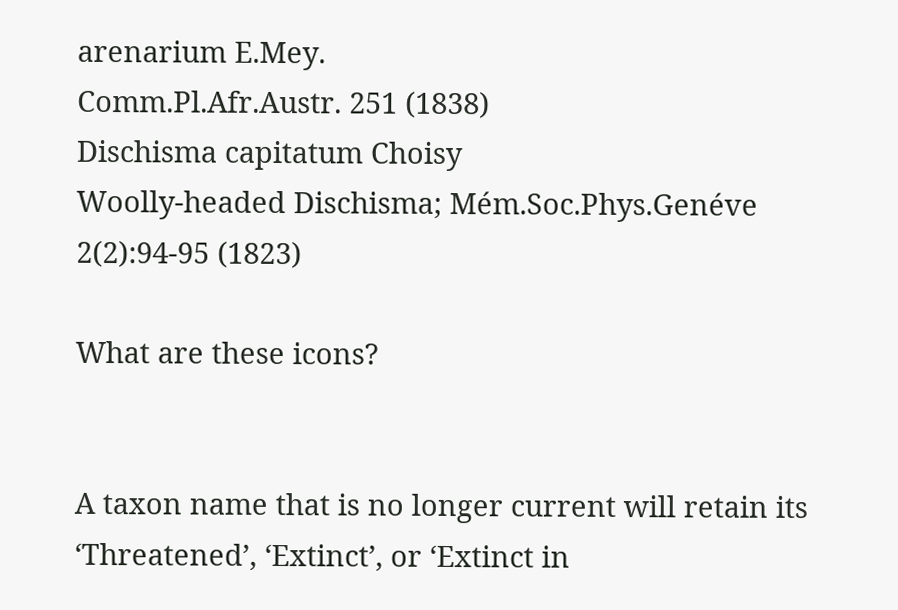arenarium E.Mey.
Comm.Pl.Afr.Austr. 251 (1838)
Dischisma capitatum Choisy
Woolly-headed Dischisma; Mém.Soc.Phys.Genéve 2(2):94-95 (1823)

What are these icons?


A taxon name that is no longer current will retain its ‘Threatened’, ‘Extinct’, or ‘Extinct in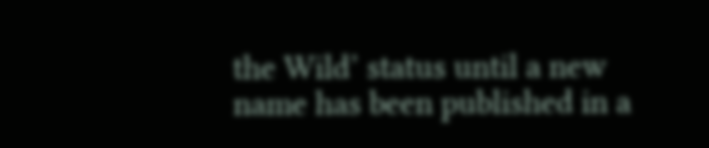the Wild’ status until a new name has been published in a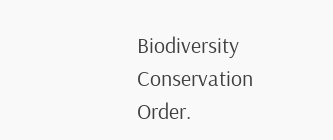Biodiversity Conservation Order.